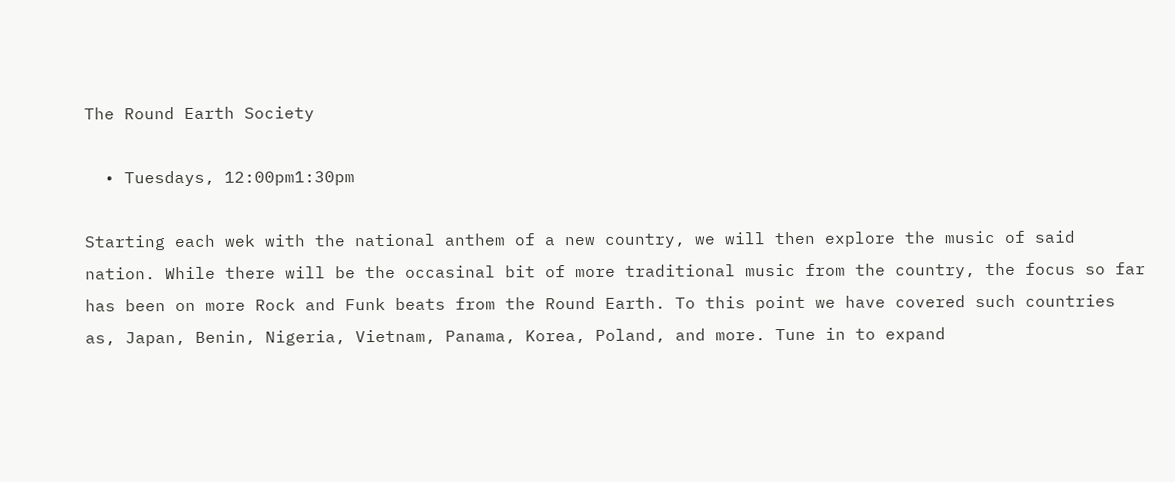The Round Earth Society

  • Tuesdays, 12:00pm1:30pm

Starting each wek with the national anthem of a new country, we will then explore the music of said nation. While there will be the occasinal bit of more traditional music from the country, the focus so far has been on more Rock and Funk beats from the Round Earth. To this point we have covered such countries as, Japan, Benin, Nigeria, Vietnam, Panama, Korea, Poland, and more. Tune in to expand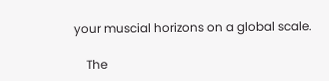your muscial horizons on a global scale.

    The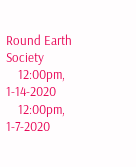Round Earth Society
    12:00pm, 1-14-2020
    12:00pm, 1-7-2020